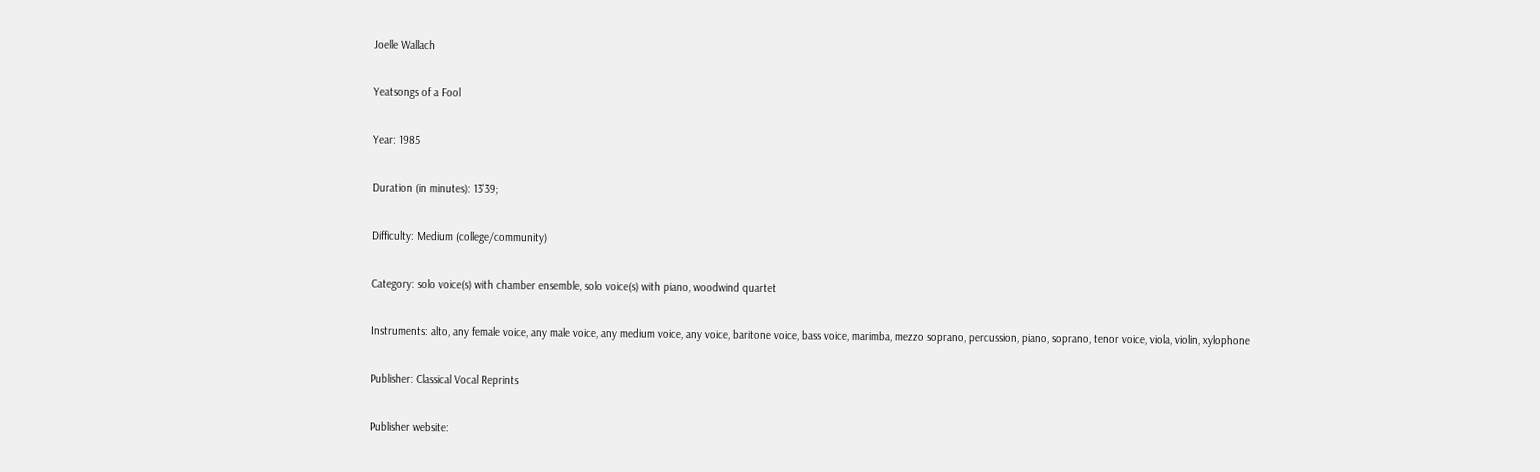Joelle Wallach

Yeatsongs of a Fool

Year: 1985

Duration (in minutes): 13'39;

Difficulty: Medium (college/community)

Category: solo voice(s) with chamber ensemble, solo voice(s) with piano, woodwind quartet

Instruments: alto, any female voice, any male voice, any medium voice, any voice, baritone voice, bass voice, marimba, mezzo soprano, percussion, piano, soprano, tenor voice, viola, violin, xylophone

Publisher: Classical Vocal Reprints

Publisher website: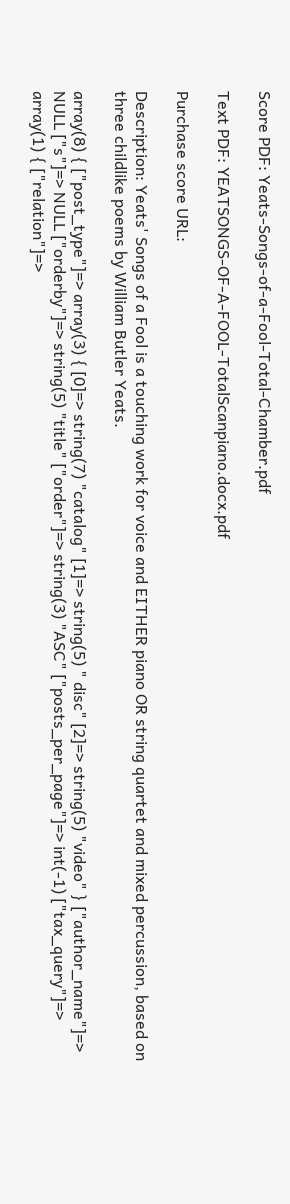Score PDF: Yeats-Songs-of-a-Fool-Total-Chamber.pdf

Text PDF: YEATSONGS-OF-A-FOOL-TotalScanpiano.docx.pdf

Purchase score URL:

Description: Yeats' Songs of a Fool is a touching work for voice and EITHER piano OR string quartet and mixed percussion, based on three childlike poems by William Butler Yeats.

array(8) { ["post_type"]=> array(3) { [0]=> string(7) "catalog" [1]=> string(5) " disc" [2]=> string(5) "video" } ["author_name"]=> NULL ["s"]=> NULL ["orderby"]=> string(5) "title" ["order"]=> string(3) "ASC" ["posts_per_page"]=> int(-1) ["tax_query"]=> array(1) { ["relation"]=>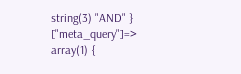string(3) "AND" } ["meta_query"]=> array(1) {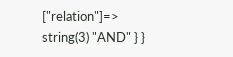["relation"]=> string(3) "AND" } }